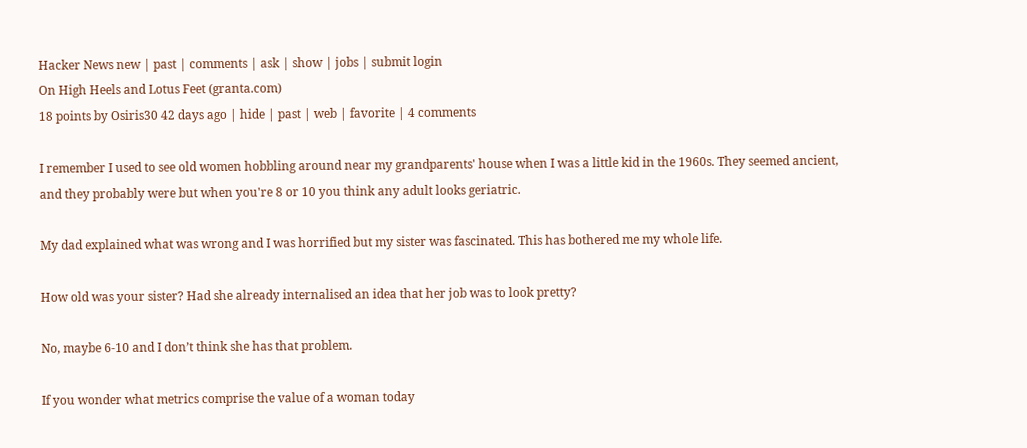Hacker News new | past | comments | ask | show | jobs | submit login
On High Heels and Lotus Feet (granta.com)
18 points by Osiris30 42 days ago | hide | past | web | favorite | 4 comments

I remember I used to see old women hobbling around near my grandparents' house when I was a little kid in the 1960s. They seemed ancient, and they probably were but when you're 8 or 10 you think any adult looks geriatric.

My dad explained what was wrong and I was horrified but my sister was fascinated. This has bothered me my whole life.

How old was your sister? Had she already internalised an idea that her job was to look pretty?

No, maybe 6-10 and I don’t think she has that problem.

If you wonder what metrics comprise the value of a woman today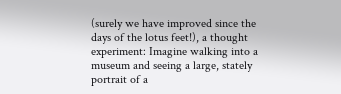(surely we have improved since the days of the lotus feet!), a thought experiment: Imagine walking into a museum and seeing a large, stately portrait of a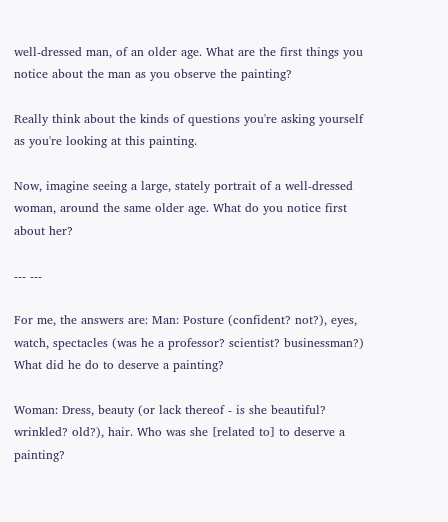well-dressed man, of an older age. What are the first things you notice about the man as you observe the painting?

Really think about the kinds of questions you're asking yourself as you're looking at this painting.

Now, imagine seeing a large, stately portrait of a well-dressed woman, around the same older age. What do you notice first about her?

--- ---

For me, the answers are: Man: Posture (confident? not?), eyes, watch, spectacles (was he a professor? scientist? businessman?) What did he do to deserve a painting?

Woman: Dress, beauty (or lack thereof - is she beautiful? wrinkled? old?), hair. Who was she [related to] to deserve a painting?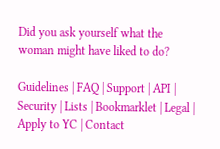Did you ask yourself what the woman might have liked to do?

Guidelines | FAQ | Support | API | Security | Lists | Bookmarklet | Legal | Apply to YC | Contact